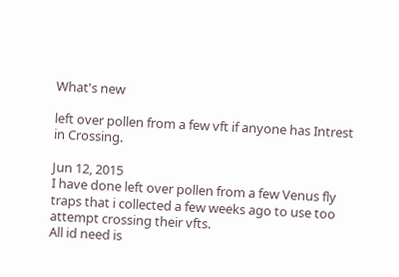What's new

left over pollen from a few vft if anyone has Intrest in Crossing.

Jun 12, 2015
I have done left over pollen from a few Venus fly traps that i collected a few weeks ago to use too attempt crossing their vfts.
All id need is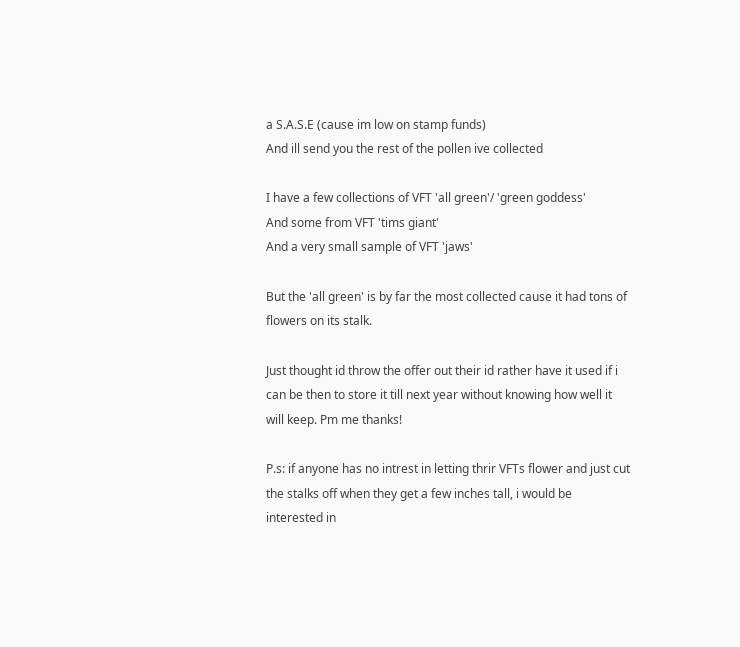a S.A.S.E (cause im low on stamp funds)
And ill send you the rest of the pollen ive collected

I have a few collections of VFT 'all green'/ 'green goddess'
And some from VFT 'tims giant'
And a very small sample of VFT 'jaws'

But the 'all green' is by far the most collected cause it had tons of flowers on its stalk.

Just thought id throw the offer out their id rather have it used if i can be then to store it till next year without knowing how well it will keep. Pm me thanks!

P.s: if anyone has no intrest in letting thrir VFTs flower and just cut the stalks off when they get a few inches tall, i would be interested in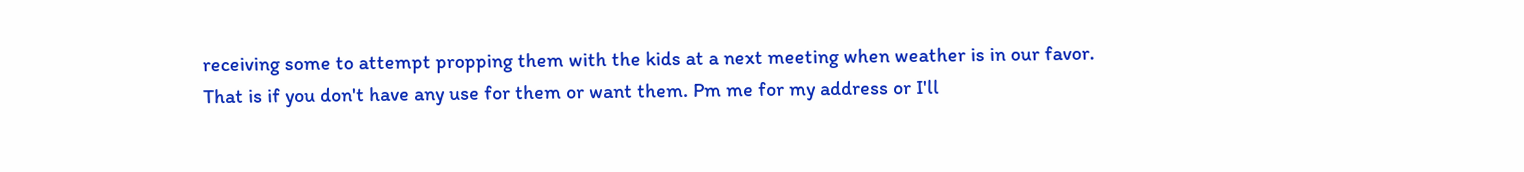receiving some to attempt propping them with the kids at a next meeting when weather is in our favor.
That is if you don't have any use for them or want them. Pm me for my address or I'll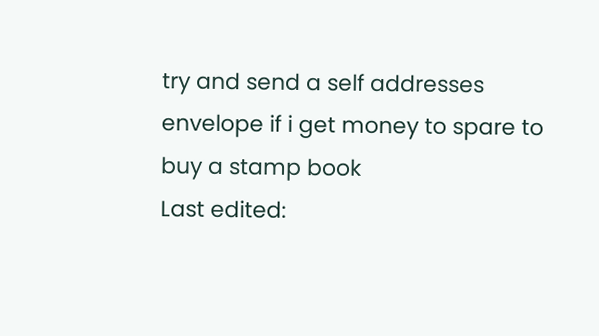try and send a self addresses envelope if i get money to spare to buy a stamp book
Last edited: